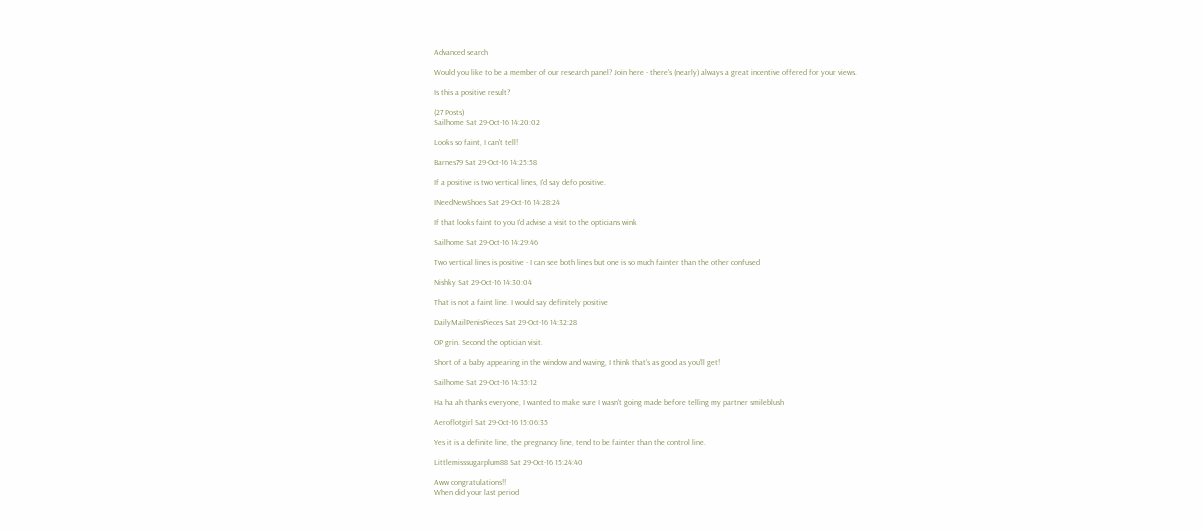Advanced search

Would you like to be a member of our research panel? Join here - there's (nearly) always a great incentive offered for your views.

Is this a positive result?

(27 Posts)
Sailhome Sat 29-Oct-16 14:20:02

Looks so faint, I can't tell!

Barnes79 Sat 29-Oct-16 14:25:58

If a positive is two vertical lines, I'd say defo positive.

INeedNewShoes Sat 29-Oct-16 14:28:24

If that looks faint to you I'd advise a visit to the opticians wink

Sailhome Sat 29-Oct-16 14:29:46

Two vertical lines is positive - I can see both lines but one is so much fainter than the other confused

Nishky Sat 29-Oct-16 14:30:04

That is not a faint line. I would say definitely positive

DailyMailPenisPieces Sat 29-Oct-16 14:32:28

OP grin. Second the optician visit.

Short of a baby appearing in the window and waving, I think that's as good as you'll get!

Sailhome Sat 29-Oct-16 14:35:12

Ha ha ah thanks everyone, I wanted to make sure I wasn't going made before telling my partner smileblush

Aeroflotgirl Sat 29-Oct-16 15:06:35

Yes it is a definite line, the pregnancy line, tend to be fainter than the control line.

Littlemisssugarplum88 Sat 29-Oct-16 15:24:40

Aww congratulations!!
When did your last period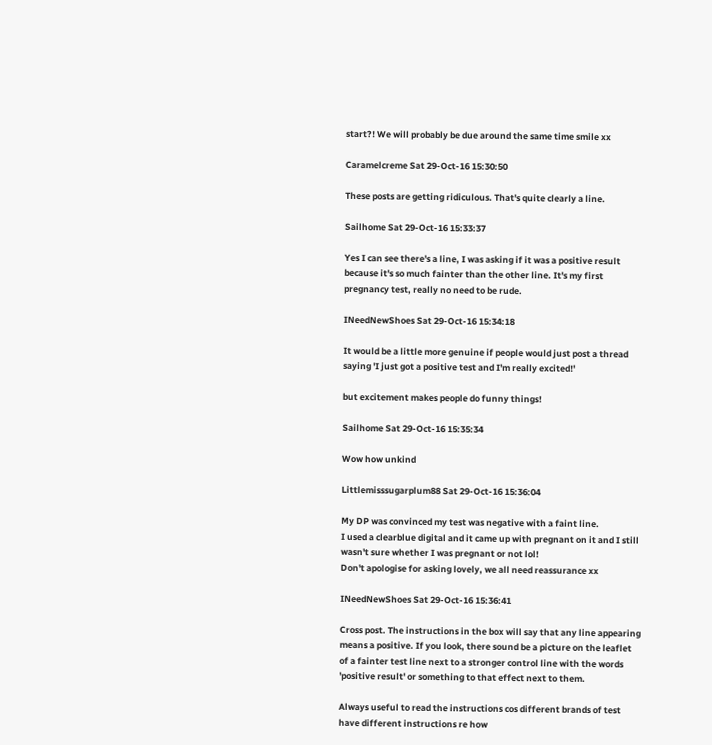start?! We will probably be due around the same time smile xx

Caramelcreme Sat 29-Oct-16 15:30:50

These posts are getting ridiculous. That's quite clearly a line.

Sailhome Sat 29-Oct-16 15:33:37

Yes I can see there's a line, I was asking if it was a positive result because it's so much fainter than the other line. It's my first pregnancy test, really no need to be rude.

INeedNewShoes Sat 29-Oct-16 15:34:18

It would be a little more genuine if people would just post a thread saying 'I just got a positive test and I'm really excited!'

but excitement makes people do funny things!

Sailhome Sat 29-Oct-16 15:35:34

Wow how unkind

Littlemisssugarplum88 Sat 29-Oct-16 15:36:04

My DP was convinced my test was negative with a faint line.
I used a clearblue digital and it came up with pregnant on it and I still wasn't sure whether I was pregnant or not lol!
Don't apologise for asking lovely, we all need reassurance xx

INeedNewShoes Sat 29-Oct-16 15:36:41

Cross post. The instructions in the box will say that any line appearing means a positive. If you look, there sound be a picture on the leaflet of a fainter test line next to a stronger control line with the words 'positive result' or something to that effect next to them.

Always useful to read the instructions cos different brands of test have different instructions re how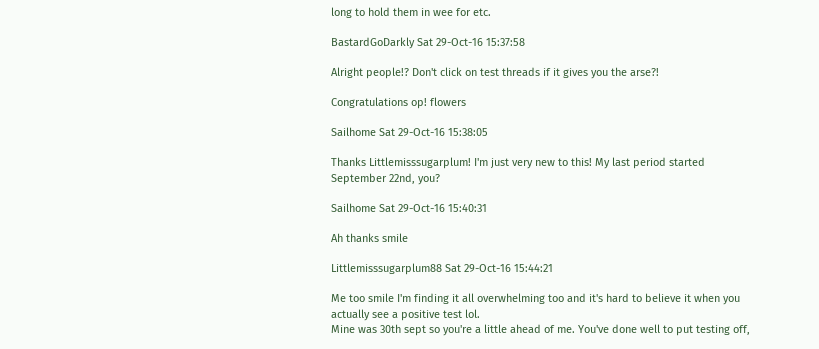long to hold them in wee for etc.

BastardGoDarkly Sat 29-Oct-16 15:37:58

Alright people!? Don't click on test threads if it gives you the arse?!

Congratulations op! flowers

Sailhome Sat 29-Oct-16 15:38:05

Thanks Littlemisssugarplum! I'm just very new to this! My last period started September 22nd, you?

Sailhome Sat 29-Oct-16 15:40:31

Ah thanks smile

Littlemisssugarplum88 Sat 29-Oct-16 15:44:21

Me too smile I'm finding it all overwhelming too and it's hard to believe it when you actually see a positive test lol.
Mine was 30th sept so you're a little ahead of me. You've done well to put testing off,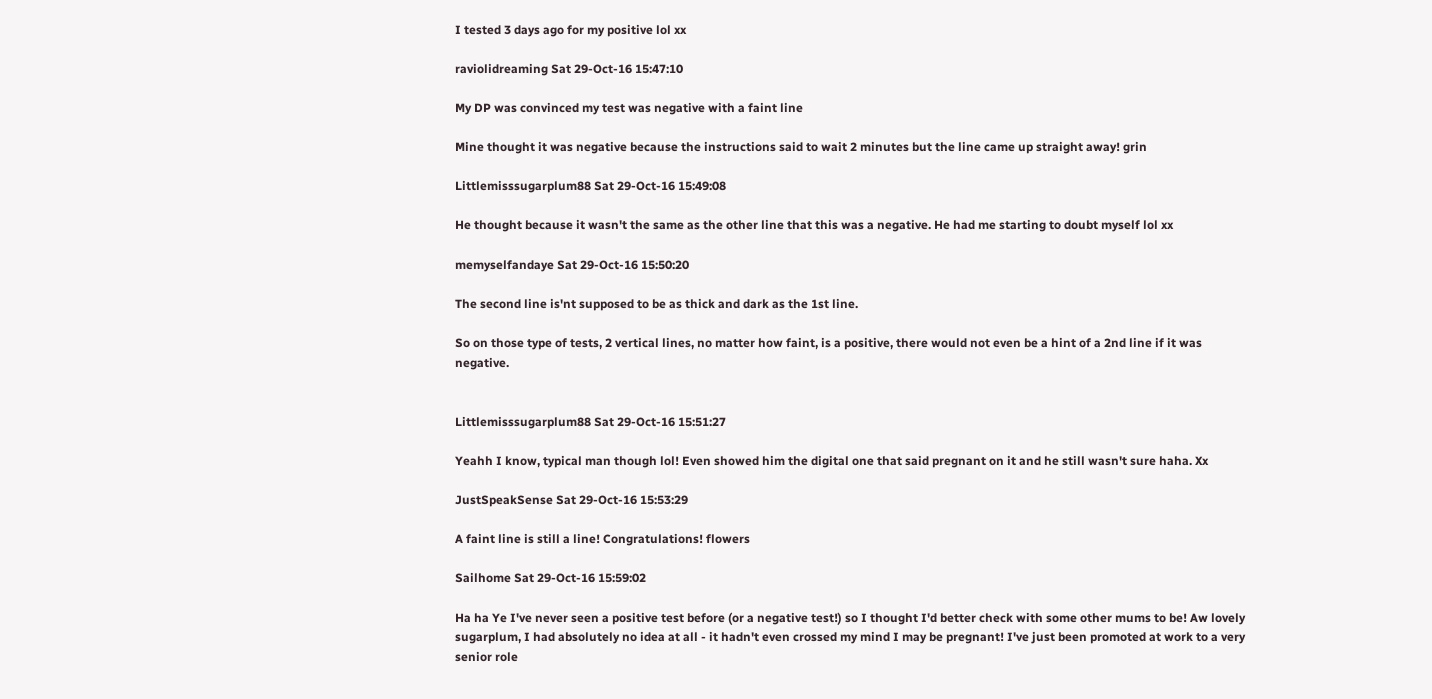I tested 3 days ago for my positive lol xx

raviolidreaming Sat 29-Oct-16 15:47:10

My DP was convinced my test was negative with a faint line

Mine thought it was negative because the instructions said to wait 2 minutes but the line came up straight away! grin

Littlemisssugarplum88 Sat 29-Oct-16 15:49:08

He thought because it wasn't the same as the other line that this was a negative. He had me starting to doubt myself lol xx

memyselfandaye Sat 29-Oct-16 15:50:20

The second line is'nt supposed to be as thick and dark as the 1st line.

So on those type of tests, 2 vertical lines, no matter how faint, is a positive, there would not even be a hint of a 2nd line if it was negative.


Littlemisssugarplum88 Sat 29-Oct-16 15:51:27

Yeahh I know, typical man though lol! Even showed him the digital one that said pregnant on it and he still wasn't sure haha. Xx

JustSpeakSense Sat 29-Oct-16 15:53:29

A faint line is still a line! Congratulations! flowers

Sailhome Sat 29-Oct-16 15:59:02

Ha ha Ye I've never seen a positive test before (or a negative test!) so I thought I'd better check with some other mums to be! Aw lovely sugarplum, I had absolutely no idea at all - it hadn't even crossed my mind I may be pregnant! I've just been promoted at work to a very senior role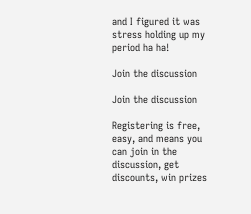and I figured it was stress holding up my period ha ha!

Join the discussion

Join the discussion

Registering is free, easy, and means you can join in the discussion, get discounts, win prizes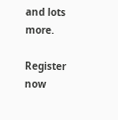and lots more.

Register now